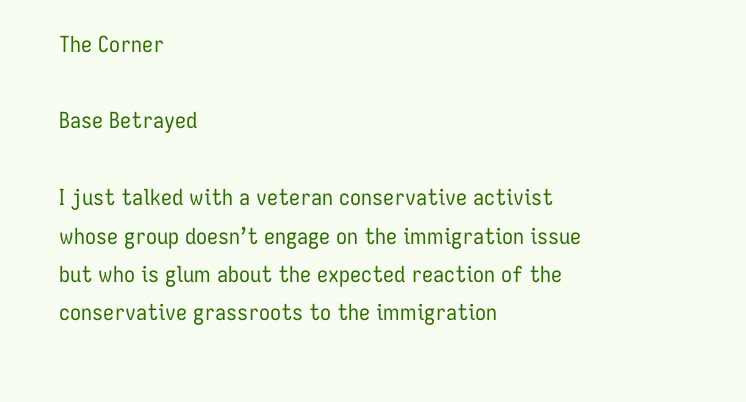The Corner

Base Betrayed

I just talked with a veteran conservative activist whose group doesn’t engage on the immigration issue but who is glum about the expected reaction of the conservative grassroots to the immigration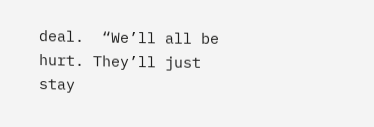deal.  “We’ll all be hurt. They’ll just stay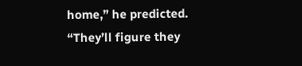home,” he predicted.  “They’ll figure they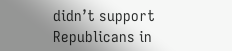didn’t support Republicans in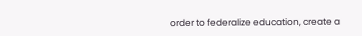order to federalize education, create a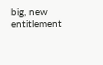big, new entitlement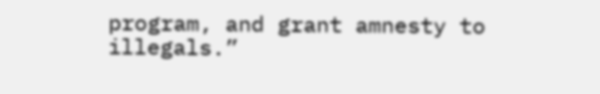program, and grant amnesty to illegals.”